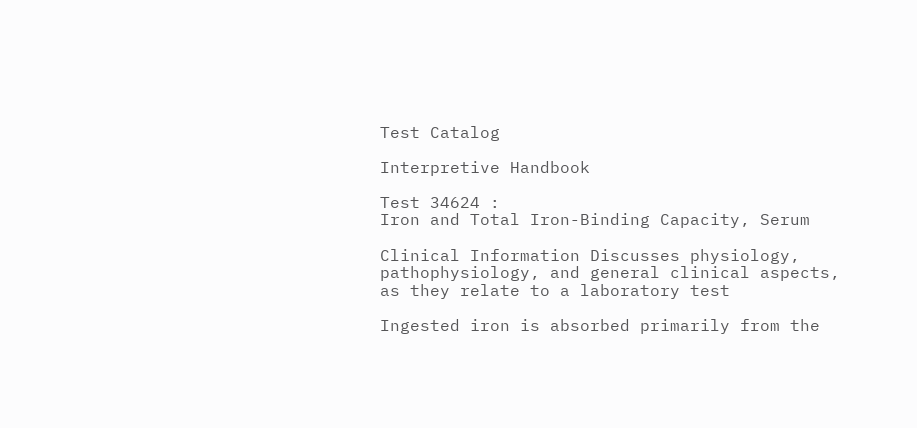Test Catalog

Interpretive Handbook

Test 34624 :
Iron and Total Iron-Binding Capacity, Serum

Clinical Information Discusses physiology, pathophysiology, and general clinical aspects, as they relate to a laboratory test

Ingested iron is absorbed primarily from the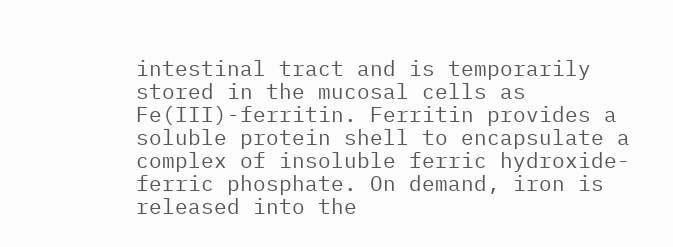intestinal tract and is temporarily stored in the mucosal cells as Fe(III)-ferritin. Ferritin provides a soluble protein shell to encapsulate a complex of insoluble ferric hydroxide-ferric phosphate. On demand, iron is released into the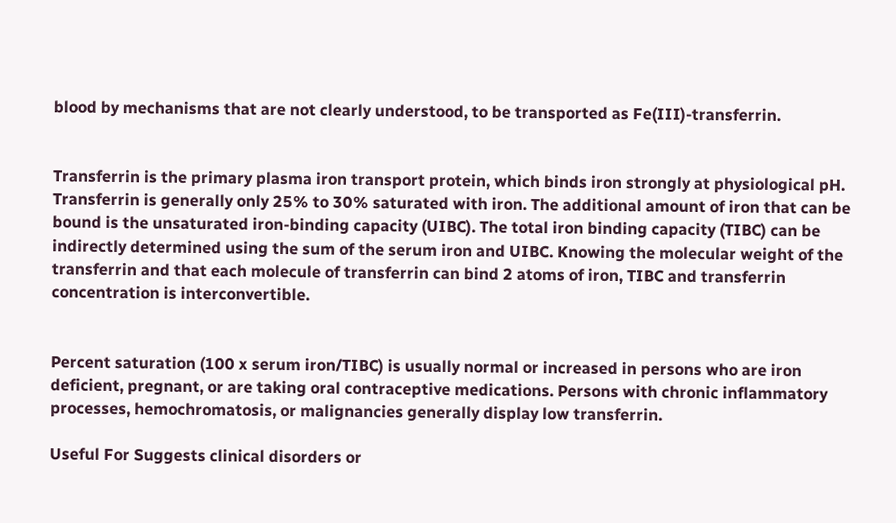blood by mechanisms that are not clearly understood, to be transported as Fe(III)-transferrin.


Transferrin is the primary plasma iron transport protein, which binds iron strongly at physiological pH. Transferrin is generally only 25% to 30% saturated with iron. The additional amount of iron that can be bound is the unsaturated iron-binding capacity (UIBC). The total iron binding capacity (TIBC) can be indirectly determined using the sum of the serum iron and UIBC. Knowing the molecular weight of the transferrin and that each molecule of transferrin can bind 2 atoms of iron, TIBC and transferrin concentration is interconvertible.


Percent saturation (100 x serum iron/TIBC) is usually normal or increased in persons who are iron deficient, pregnant, or are taking oral contraceptive medications. Persons with chronic inflammatory processes, hemochromatosis, or malignancies generally display low transferrin.

Useful For Suggests clinical disorders or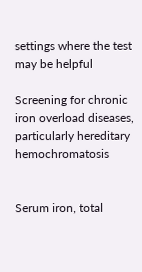settings where the test may be helpful

Screening for chronic iron overload diseases, particularly hereditary hemochromatosis


Serum iron, total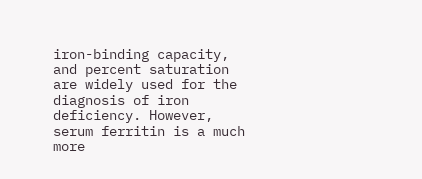iron-binding capacity, and percent saturation are widely used for the diagnosis of iron deficiency. However, serum ferritin is a much more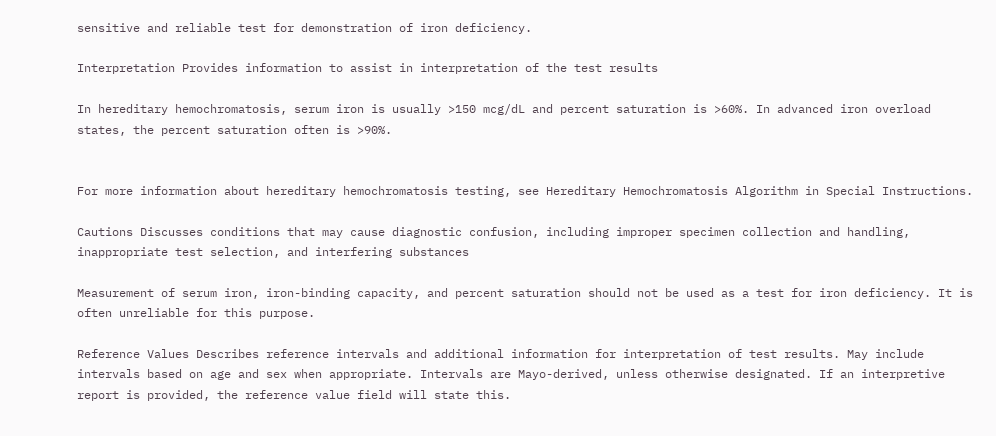sensitive and reliable test for demonstration of iron deficiency.

Interpretation Provides information to assist in interpretation of the test results

In hereditary hemochromatosis, serum iron is usually >150 mcg/dL and percent saturation is >60%. In advanced iron overload states, the percent saturation often is >90%.


For more information about hereditary hemochromatosis testing, see Hereditary Hemochromatosis Algorithm in Special Instructions.

Cautions Discusses conditions that may cause diagnostic confusion, including improper specimen collection and handling, inappropriate test selection, and interfering substances

Measurement of serum iron, iron-binding capacity, and percent saturation should not be used as a test for iron deficiency. It is often unreliable for this purpose.

Reference Values Describes reference intervals and additional information for interpretation of test results. May include intervals based on age and sex when appropriate. Intervals are Mayo-derived, unless otherwise designated. If an interpretive report is provided, the reference value field will state this.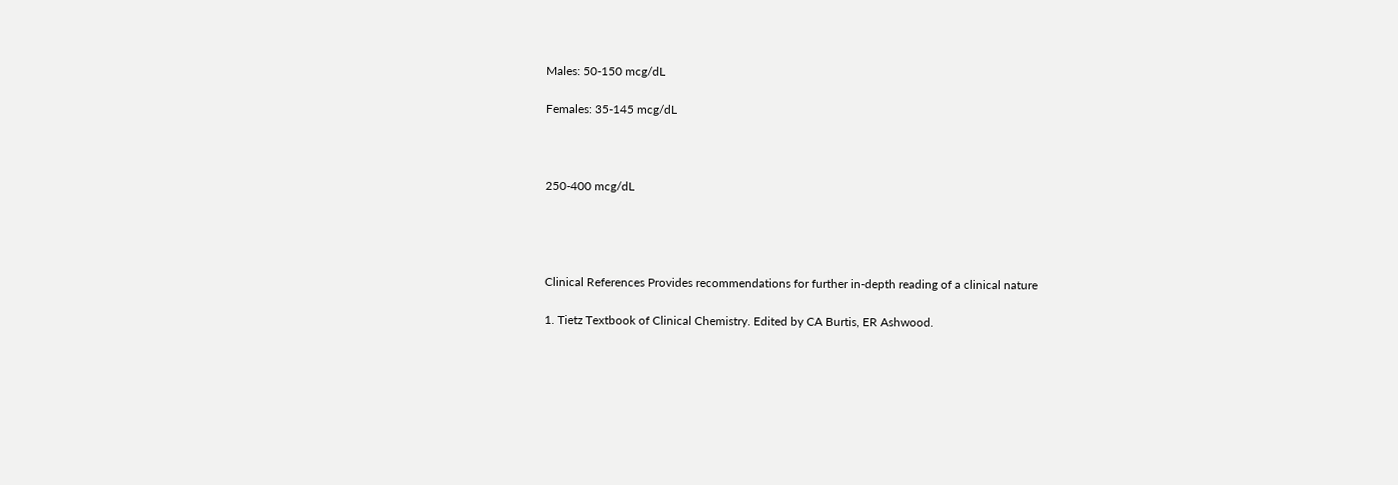Males: 50-150 mcg/dL

Females: 35-145 mcg/dL



250-400 mcg/dL




Clinical References Provides recommendations for further in-depth reading of a clinical nature

1. Tietz Textbook of Clinical Chemistry. Edited by CA Burtis, ER Ashwood.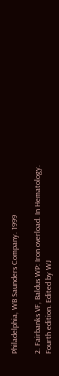Philadelphia, WB Saunders Company. 1999

2. Fairbanks VF, Baldus WP: Iron overload. In Hematology. Fourth edition. Edited by WJ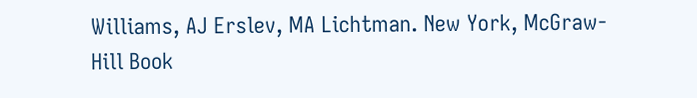Williams, AJ Erslev, MA Lichtman. New York, McGraw-Hill Book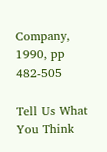Company, 1990, pp 482-505

Tell Us What You Think